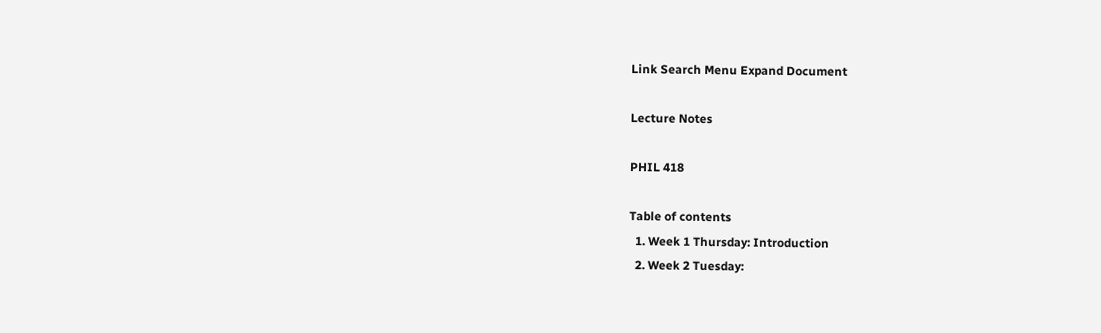Link Search Menu Expand Document

Lecture Notes

PHIL 418

Table of contents
  1. Week 1 Thursday: Introduction
  2. Week 2 Tuesday: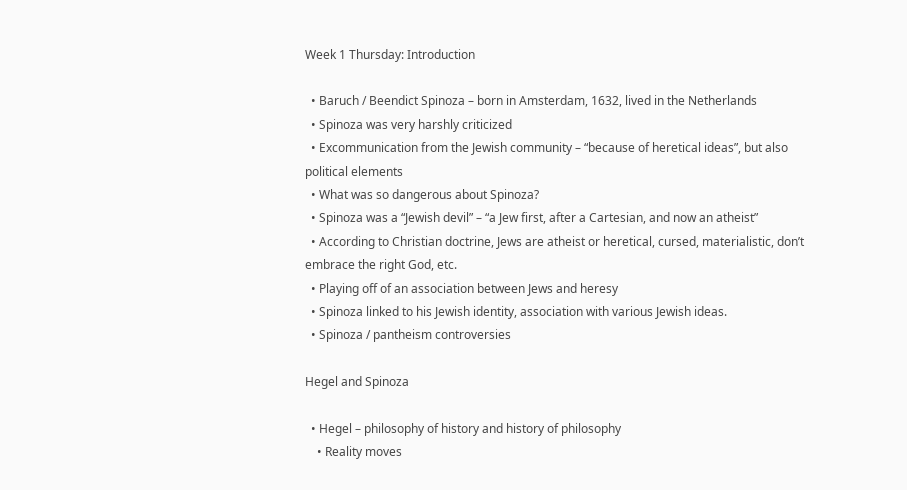Week 1 Thursday: Introduction

  • Baruch / Beendict Spinoza – born in Amsterdam, 1632, lived in the Netherlands
  • Spinoza was very harshly criticized
  • Excommunication from the Jewish community – “because of heretical ideas”, but also political elements
  • What was so dangerous about Spinoza?
  • Spinoza was a “Jewish devil” – “a Jew first, after a Cartesian, and now an atheist”
  • According to Christian doctrine, Jews are atheist or heretical, cursed, materialistic, don’t embrace the right God, etc.
  • Playing off of an association between Jews and heresy
  • Spinoza linked to his Jewish identity, association with various Jewish ideas.
  • Spinoza / pantheism controversies

Hegel and Spinoza

  • Hegel – philosophy of history and history of philosophy
    • Reality moves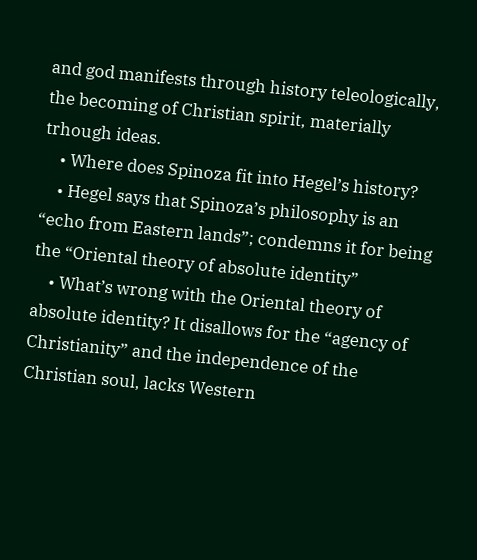and god manifests through history teleologically, the becoming of Christian spirit, materially trhough ideas.
    • Where does Spinoza fit into Hegel’s history?
    • Hegel says that Spinoza’s philosophy is an “echo from Eastern lands”; condemns it for being the “Oriental theory of absolute identity”
    • What’s wrong with the Oriental theory of absolute identity? It disallows for the “agency of Christianity” and the independence of the Christian soul, lacks Western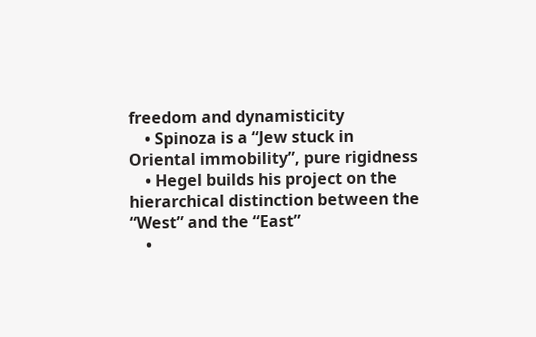freedom and dynamisticity
    • Spinoza is a “Jew stuck in Oriental immobility”, pure rigidness
    • Hegel builds his project on the hierarchical distinction between the “West” and the “East”
    •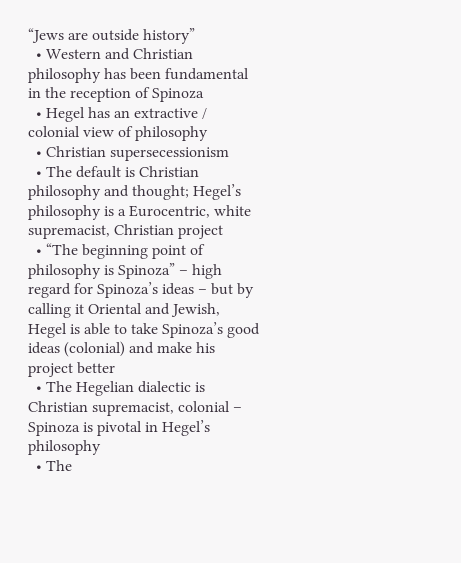“Jews are outside history”
  • Western and Christian philosophy has been fundamental in the reception of Spinoza
  • Hegel has an extractive / colonial view of philosophy
  • Christian supersecessionism
  • The default is Christian philosophy and thought; Hegel’s philosophy is a Eurocentric, white supremacist, Christian project
  • “The beginning point of philosophy is Spinoza” – high regard for Spinoza’s ideas – but by calling it Oriental and Jewish, Hegel is able to take Spinoza’s good ideas (colonial) and make his project better
  • The Hegelian dialectic is Christian supremacist, colonial – Spinoza is pivotal in Hegel’s philosophy
  • The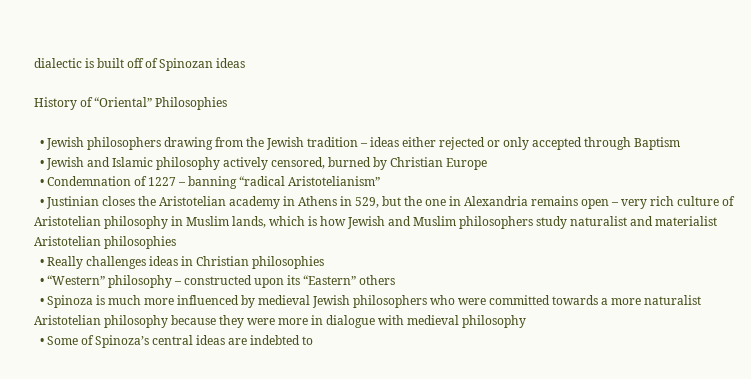dialectic is built off of Spinozan ideas

History of “Oriental” Philosophies

  • Jewish philosophers drawing from the Jewish tradition – ideas either rejected or only accepted through Baptism
  • Jewish and Islamic philosophy actively censored, burned by Christian Europe
  • Condemnation of 1227 – banning “radical Aristotelianism”
  • Justinian closes the Aristotelian academy in Athens in 529, but the one in Alexandria remains open – very rich culture of Aristotelian philosophy in Muslim lands, which is how Jewish and Muslim philosophers study naturalist and materialist Aristotelian philosophies
  • Really challenges ideas in Christian philosophies
  • “Western” philosophy – constructed upon its “Eastern” others
  • Spinoza is much more influenced by medieval Jewish philosophers who were committed towards a more naturalist Aristotelian philosophy because they were more in dialogue with medieval philosophy
  • Some of Spinoza’s central ideas are indebted to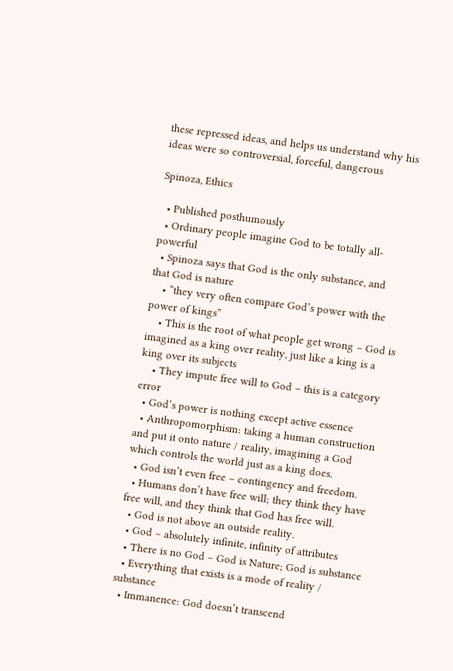these repressed ideas, and helps us understand why his ideas were so controversial, forceful, dangerous

Spinoza, Ethics

  • Published posthumously
  • Ordinary people imagine God to be totally all-powerful
  • Spinoza says that God is the only substance, and that God is nature
    • “they very often compare God’s power with the power of kings”
    • This is the root of what people get wrong – God is imagined as a king over reality, just like a king is a king over its subjects
    • They impute free will to God – this is a category error
  • God’s power is nothing except active essence
  • Anthropomorphism: taking a human construction and put it onto nature / reality, imagining a God which controls the world just as a king does.
  • God isn’t even free – contingency and freedom.
  • Humans don’t have free will; they think they have free will, and they think that God has free will.
  • God is not above an outside reality.
  • God – absolutely infinite, infinity of attributes
  • There is no God – God is Nature; God is substance
  • Everything that exists is a mode of reality / substance
  • Immanence: God doesn’t transcend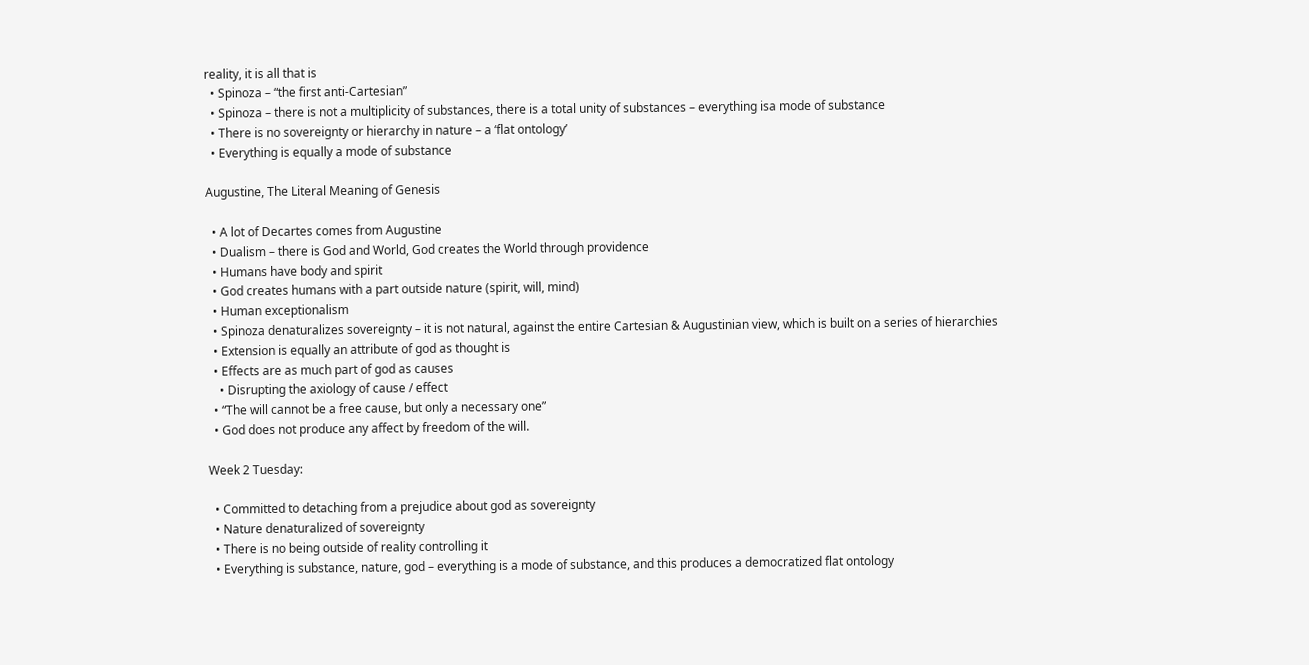reality, it is all that is
  • Spinoza – “the first anti-Cartesian”
  • Spinoza – there is not a multiplicity of substances, there is a total unity of substances – everything isa mode of substance
  • There is no sovereignty or hierarchy in nature – a ‘flat ontology’
  • Everything is equally a mode of substance

Augustine, The Literal Meaning of Genesis

  • A lot of Decartes comes from Augustine
  • Dualism – there is God and World, God creates the World through providence
  • Humans have body and spirit
  • God creates humans with a part outside nature (spirit, will, mind)
  • Human exceptionalism
  • Spinoza denaturalizes sovereignty – it is not natural, against the entire Cartesian & Augustinian view, which is built on a series of hierarchies
  • Extension is equally an attribute of god as thought is
  • Effects are as much part of god as causes
    • Disrupting the axiology of cause / effect
  • “The will cannot be a free cause, but only a necessary one”
  • God does not produce any affect by freedom of the will.

Week 2 Tuesday:

  • Committed to detaching from a prejudice about god as sovereignty
  • Nature denaturalized of sovereignty
  • There is no being outside of reality controlling it
  • Everything is substance, nature, god – everything is a mode of substance, and this produces a democratized flat ontology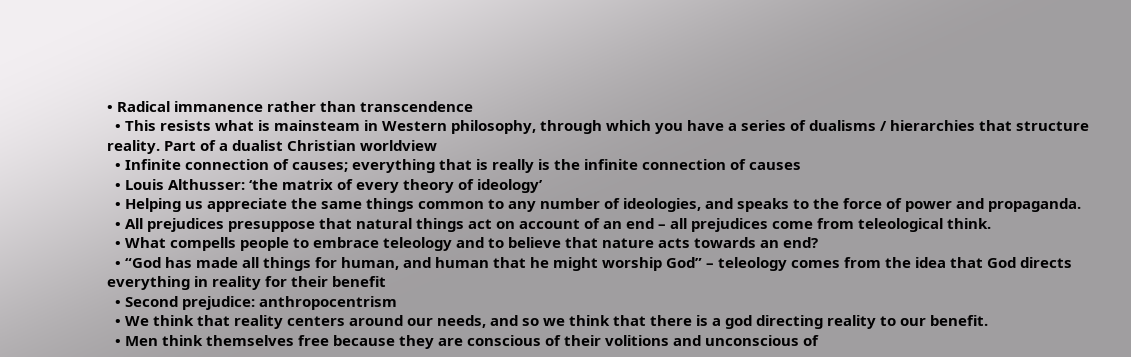• Radical immanence rather than transcendence
  • This resists what is mainsteam in Western philosophy, through which you have a series of dualisms / hierarchies that structure reality. Part of a dualist Christian worldview
  • Infinite connection of causes; everything that is really is the infinite connection of causes
  • Louis Althusser: ‘the matrix of every theory of ideology’
  • Helping us appreciate the same things common to any number of ideologies, and speaks to the force of power and propaganda.
  • All prejudices presuppose that natural things act on account of an end – all prejudices come from teleological think.
  • What compells people to embrace teleology and to believe that nature acts towards an end?
  • “God has made all things for human, and human that he might worship God” – teleology comes from the idea that God directs everything in reality for their benefit
  • Second prejudice: anthropocentrism
  • We think that reality centers around our needs, and so we think that there is a god directing reality to our benefit.
  • Men think themselves free because they are conscious of their volitions and unconscious of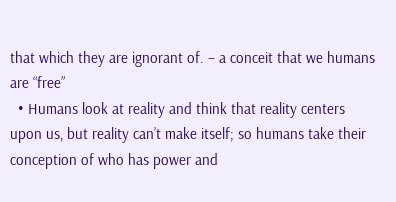that which they are ignorant of. – a conceit that we humans are “free”
  • Humans look at reality and think that reality centers upon us, but reality can’t make itself; so humans take their conception of who has power and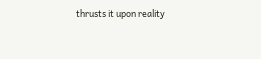thrusts it upon reality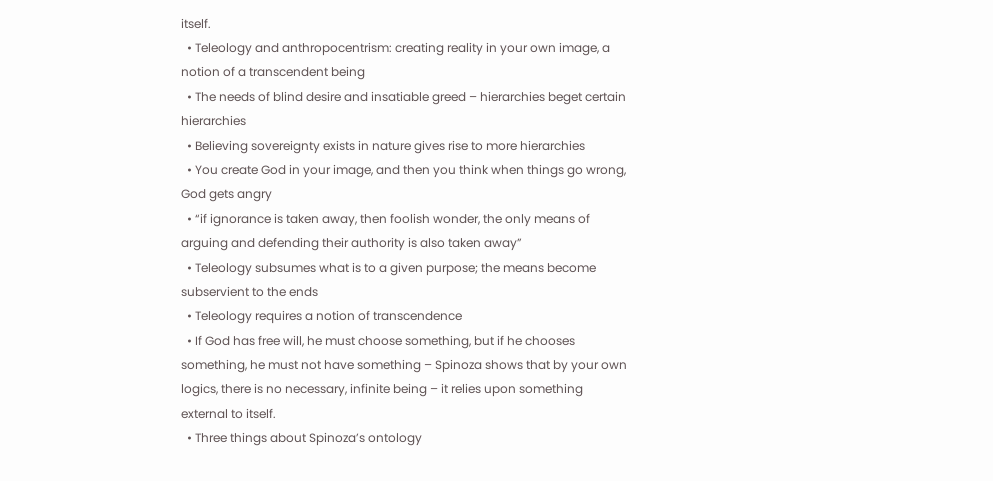itself.
  • Teleology and anthropocentrism: creating reality in your own image, a notion of a transcendent being
  • The needs of blind desire and insatiable greed – hierarchies beget certain hierarchies
  • Believing sovereignty exists in nature gives rise to more hierarchies
  • You create God in your image, and then you think when things go wrong, God gets angry
  • “if ignorance is taken away, then foolish wonder, the only means of arguing and defending their authority is also taken away”
  • Teleology subsumes what is to a given purpose; the means become subservient to the ends
  • Teleology requires a notion of transcendence
  • If God has free will, he must choose something, but if he chooses something, he must not have something – Spinoza shows that by your own logics, there is no necessary, infinite being – it relies upon something external to itself.
  • Three things about Spinoza’s ontology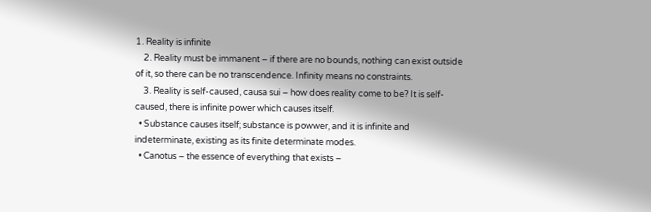1. Reality is infinite
    2. Reality must be immanent – if there are no bounds, nothing can exist outside of it, so there can be no transcendence. Infinity means no constraints.
    3. Reality is self-caused, causa sui – how does reality come to be? It is self-caused, there is infinite power which causes itself.
  • Substance causes itself; substance is powwer, and it is infinite and indeterminate, existing as its finite determinate modes.
  • Canotus – the essence of everything that exists –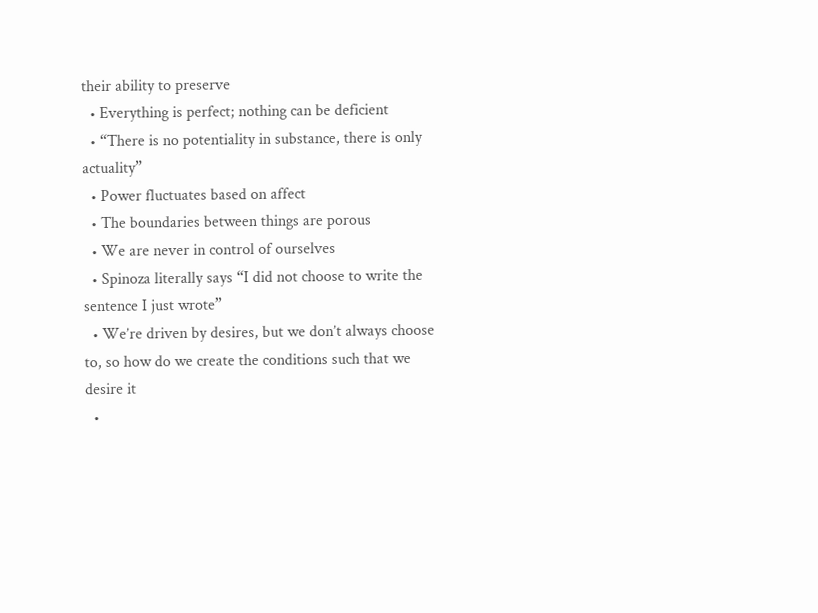their ability to preserve
  • Everything is perfect; nothing can be deficient
  • “There is no potentiality in substance, there is only actuality”
  • Power fluctuates based on affect
  • The boundaries between things are porous
  • We are never in control of ourselves
  • Spinoza literally says “I did not choose to write the sentence I just wrote”
  • We’re driven by desires, but we don’t always choose to, so how do we create the conditions such that we desire it
  •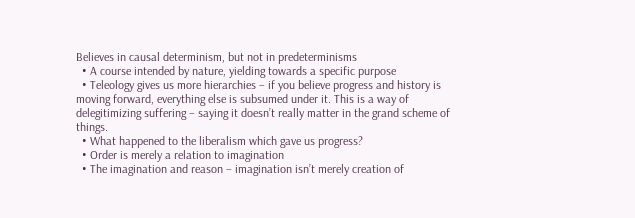Believes in causal determinism, but not in predeterminisms
  • A course intended by nature, yielding towards a specific purpose
  • Teleology gives us more hierarchies – if you believe progress and history is moving forward, everything else is subsumed under it. This is a way of delegitimizing suffering – saying it doesn’t really matter in the grand scheme of things.
  • What happened to the liberalism which gave us progress?
  • Order is merely a relation to imagination
  • The imagination and reason – imagination isn’t merely creation of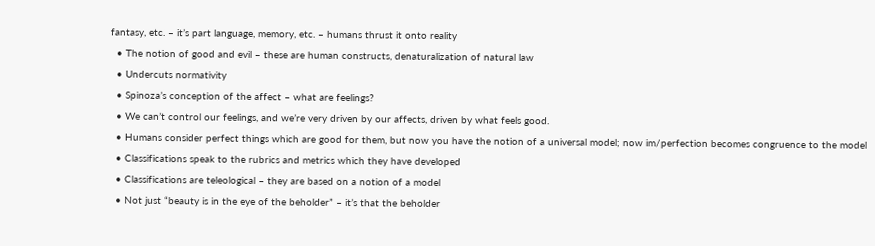fantasy, etc. – it’s part language, memory, etc. – humans thrust it onto reality
  • The notion of good and evil – these are human constructs, denaturalization of natural law
  • Undercuts normativity
  • Spinoza’s conception of the affect – what are feelings?
  • We can’t control our feelings, and we’re very driven by our affects, driven by what feels good.
  • Humans consider perfect things which are good for them, but now you have the notion of a universal model; now im/perfection becomes congruence to the model
  • Classifications speak to the rubrics and metrics which they have developed
  • Classifications are teleological – they are based on a notion of a model
  • Not just “beauty is in the eye of the beholder” – it’s that the beholder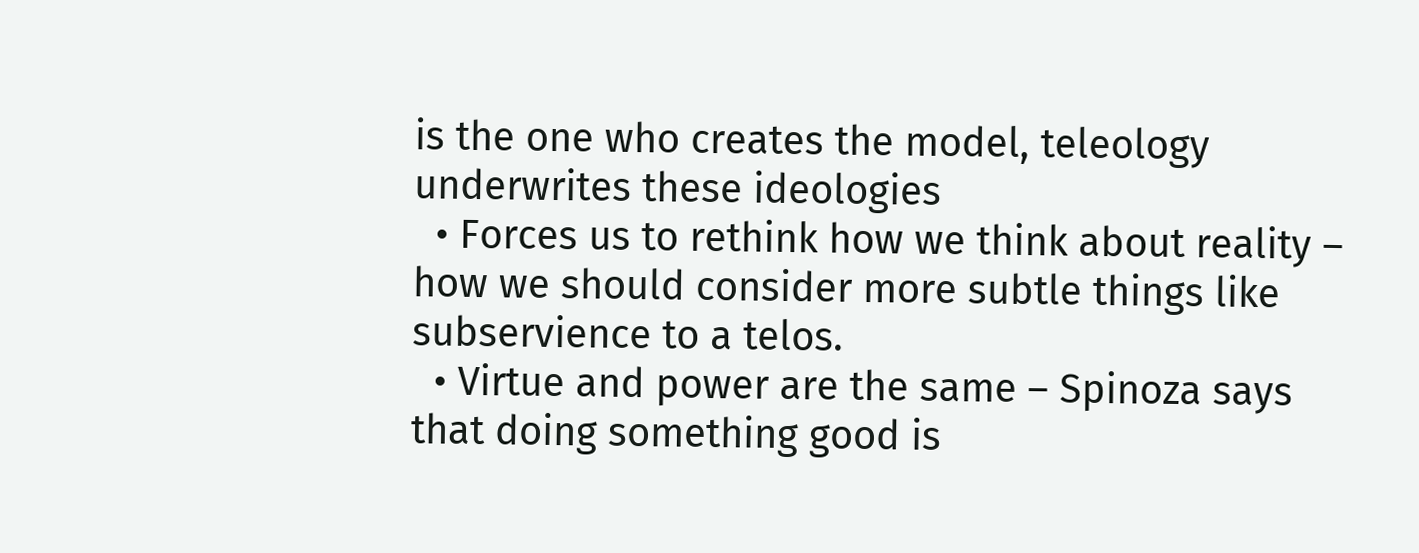is the one who creates the model, teleology underwrites these ideologies
  • Forces us to rethink how we think about reality – how we should consider more subtle things like subservience to a telos.
  • Virtue and power are the same – Spinoza says that doing something good is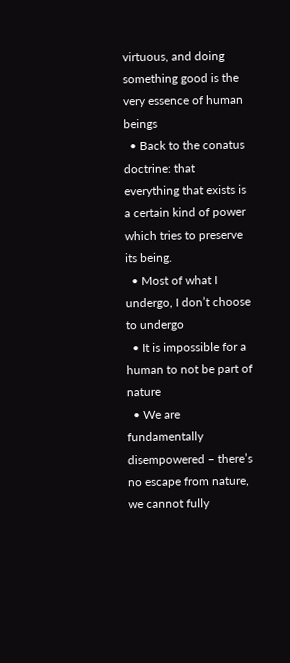virtuous, and doing something good is the very essence of human beings
  • Back to the conatus doctrine: that everything that exists is a certain kind of power which tries to preserve its being.
  • Most of what I undergo, I don’t choose to undergo
  • It is impossible for a human to not be part of nature
  • We are fundamentally disempowered – there’s no escape from nature, we cannot fully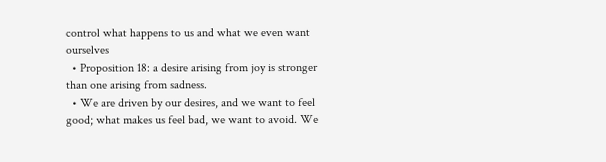control what happens to us and what we even want ourselves
  • Proposition 18: a desire arising from joy is stronger than one arising from sadness.
  • We are driven by our desires, and we want to feel good; what makes us feel bad, we want to avoid. We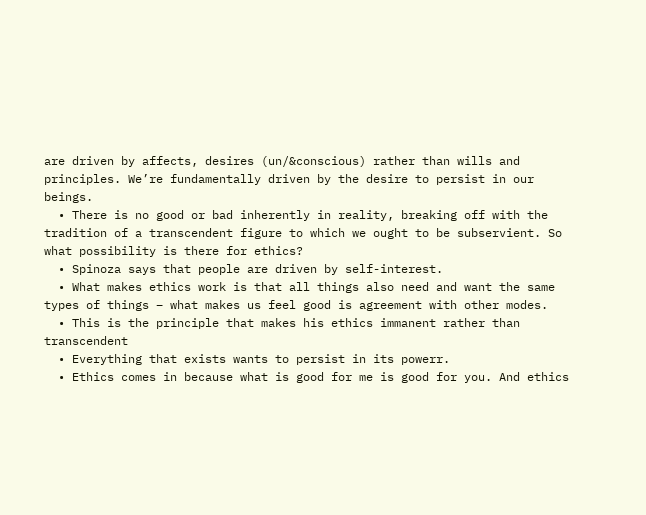are driven by affects, desires (un/&conscious) rather than wills and principles. We’re fundamentally driven by the desire to persist in our beings.
  • There is no good or bad inherently in reality, breaking off with the tradition of a transcendent figure to which we ought to be subservient. So what possibility is there for ethics?
  • Spinoza says that people are driven by self-interest.
  • What makes ethics work is that all things also need and want the same types of things – what makes us feel good is agreement with other modes.
  • This is the principle that makes his ethics immanent rather than transcendent
  • Everything that exists wants to persist in its powerr.
  • Ethics comes in because what is good for me is good for you. And ethics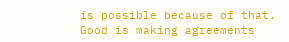is possible because of that. Good is making agreements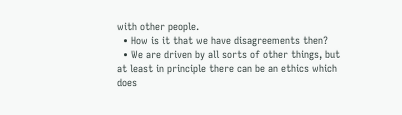with other people.
  • How is it that we have disagreements then?
  • We are driven by all sorts of other things, but at least in principle there can be an ethics which does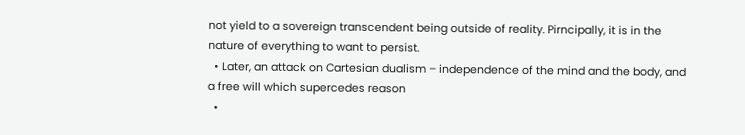not yield to a sovereign transcendent being outside of reality. Pirncipally, it is in the nature of everything to want to persist.
  • Later, an attack on Cartesian dualism – independence of the mind and the body, and a free will which supercedes reason
  •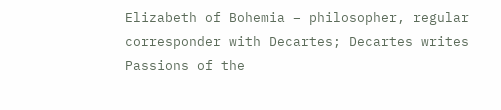Elizabeth of Bohemia – philosopher, regular corresponder with Decartes; Decartes writes Passions of the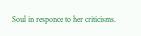Soul in responce to her criticisms.